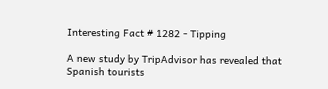Interesting Fact # 1282 - Tipping

A new study by TripAdvisor has revealed that Spanish tourists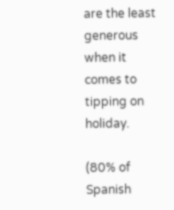are the least generous when it comes to tipping on holiday.

(80% of Spanish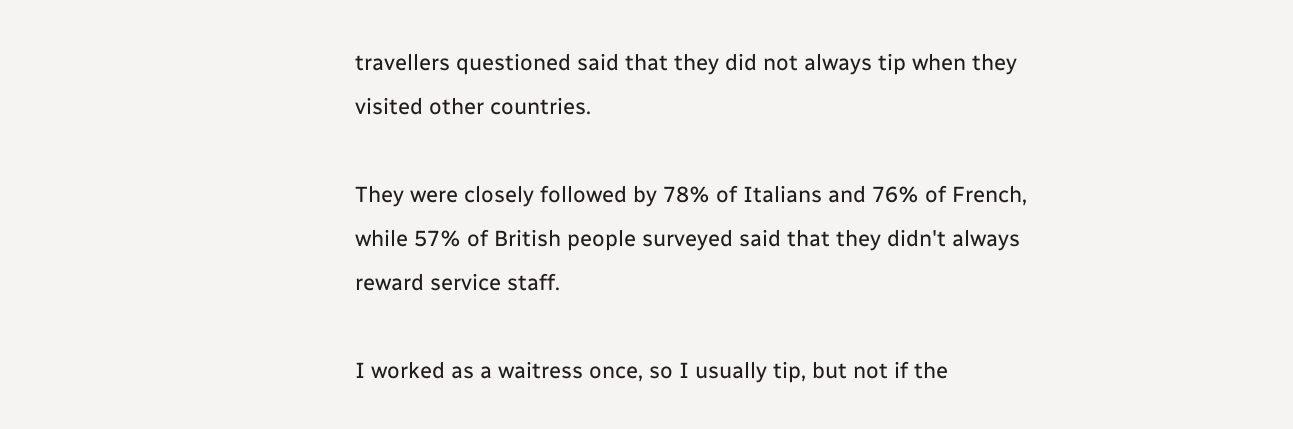travellers questioned said that they did not always tip when they visited other countries.

They were closely followed by 78% of Italians and 76% of French, while 57% of British people surveyed said that they didn't always reward service staff.

I worked as a waitress once, so I usually tip, but not if the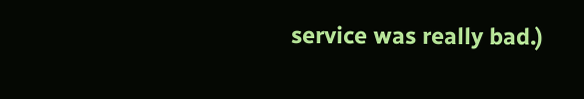service was really bad.)